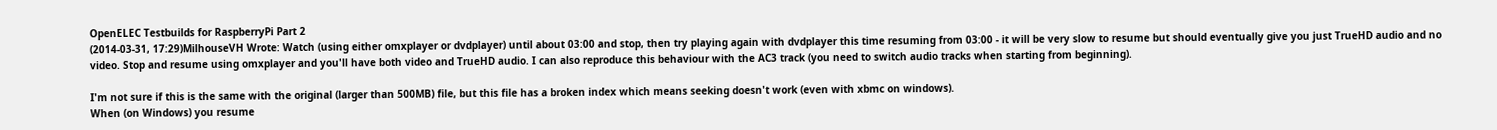OpenELEC Testbuilds for RaspberryPi Part 2
(2014-03-31, 17:29)MilhouseVH Wrote: Watch (using either omxplayer or dvdplayer) until about 03:00 and stop, then try playing again with dvdplayer this time resuming from 03:00 - it will be very slow to resume but should eventually give you just TrueHD audio and no video. Stop and resume using omxplayer and you'll have both video and TrueHD audio. I can also reproduce this behaviour with the AC3 track (you need to switch audio tracks when starting from beginning).

I'm not sure if this is the same with the original (larger than 500MB) file, but this file has a broken index which means seeking doesn't work (even with xbmc on windows).
When (on Windows) you resume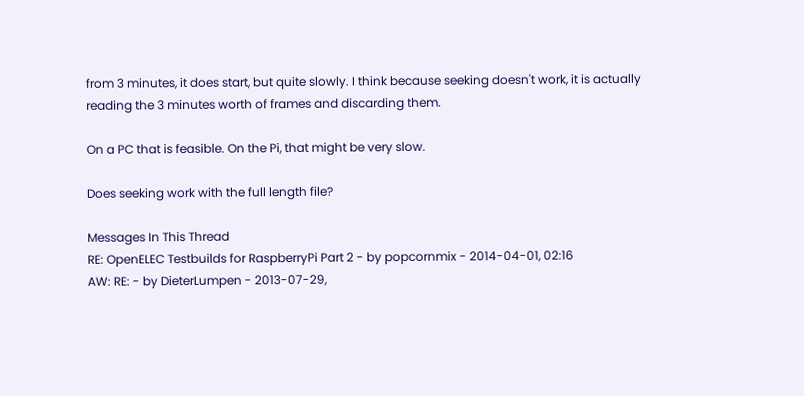from 3 minutes, it does start, but quite slowly. I think because seeking doesn't work, it is actually reading the 3 minutes worth of frames and discarding them.

On a PC that is feasible. On the Pi, that might be very slow.

Does seeking work with the full length file?

Messages In This Thread
RE: OpenELEC Testbuilds for RaspberryPi Part 2 - by popcornmix - 2014-04-01, 02:16
AW: RE: - by DieterLumpen - 2013-07-29,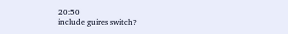20:50
include guires switch?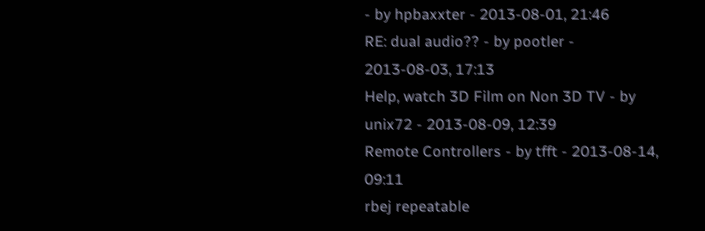- by hpbaxxter - 2013-08-01, 21:46
RE: dual audio?? - by pootler - 2013-08-03, 17:13
Help, watch 3D Film on Non 3D TV - by unix72 - 2013-08-09, 12:39
Remote Controllers - by tfft - 2013-08-14, 09:11
rbej repeatable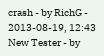crash - by RichG - 2013-08-19, 12:43
New Tester - by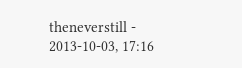theneverstill - 2013-10-03, 17:16